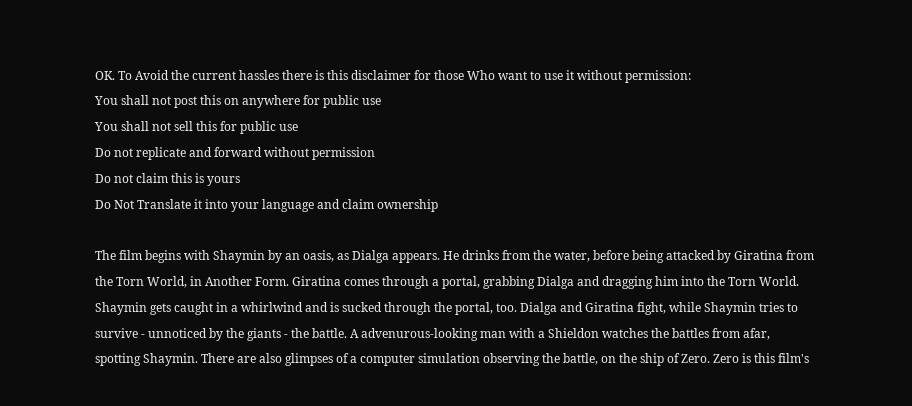OK. To Avoid the current hassles there is this disclaimer for those Who want to use it without permission:
You shall not post this on anywhere for public use
You shall not sell this for public use
Do not replicate and forward without permission
Do not claim this is yours
Do Not Translate it into your language and claim ownership

The film begins with Shaymin by an oasis, as Dialga appears. He drinks from the water, before being attacked by Giratina from the Torn World, in Another Form. Giratina comes through a portal, grabbing Dialga and dragging him into the Torn World. Shaymin gets caught in a whirlwind and is sucked through the portal, too. Dialga and Giratina fight, while Shaymin tries to survive - unnoticed by the giants - the battle. A advenurous-looking man with a Shieldon watches the battles from afar, spotting Shaymin. There are also glimpses of a computer simulation observing the battle, on the ship of Zero. Zero is this film's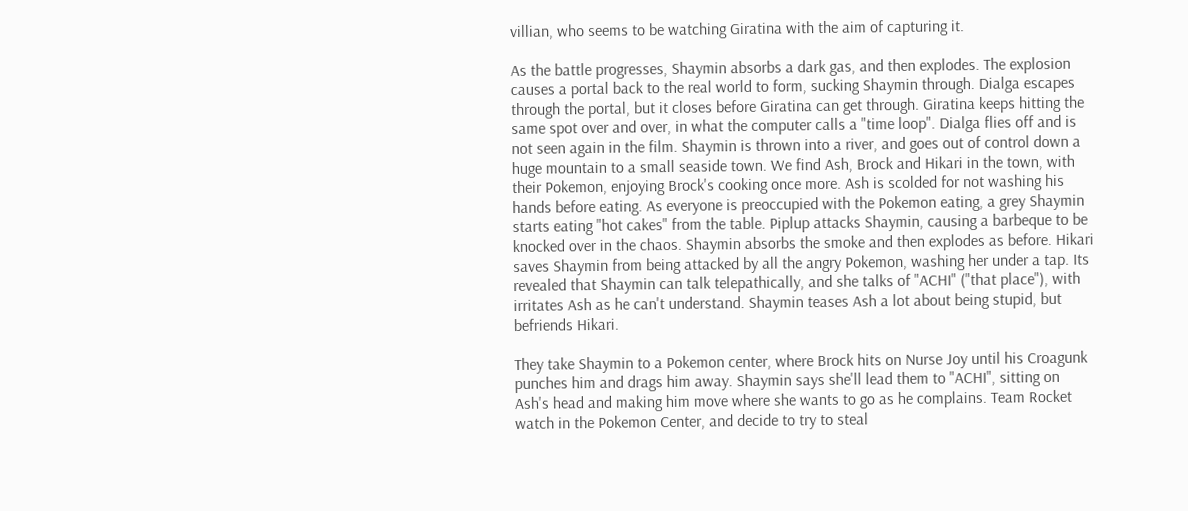villian, who seems to be watching Giratina with the aim of capturing it.

As the battle progresses, Shaymin absorbs a dark gas, and then explodes. The explosion causes a portal back to the real world to form, sucking Shaymin through. Dialga escapes through the portal, but it closes before Giratina can get through. Giratina keeps hitting the same spot over and over, in what the computer calls a "time loop". Dialga flies off and is not seen again in the film. Shaymin is thrown into a river, and goes out of control down a huge mountain to a small seaside town. We find Ash, Brock and Hikari in the town, with their Pokemon, enjoying Brock's cooking once more. Ash is scolded for not washing his hands before eating. As everyone is preoccupied with the Pokemon eating, a grey Shaymin starts eating "hot cakes" from the table. Piplup attacks Shaymin, causing a barbeque to be knocked over in the chaos. Shaymin absorbs the smoke and then explodes as before. Hikari saves Shaymin from being attacked by all the angry Pokemon, washing her under a tap. Its revealed that Shaymin can talk telepathically, and she talks of "ACHI" ("that place"), with irritates Ash as he can't understand. Shaymin teases Ash a lot about being stupid, but befriends Hikari.

They take Shaymin to a Pokemon center, where Brock hits on Nurse Joy until his Croagunk punches him and drags him away. Shaymin says she'll lead them to "ACHI", sitting on Ash's head and making him move where she wants to go as he complains. Team Rocket watch in the Pokemon Center, and decide to try to steal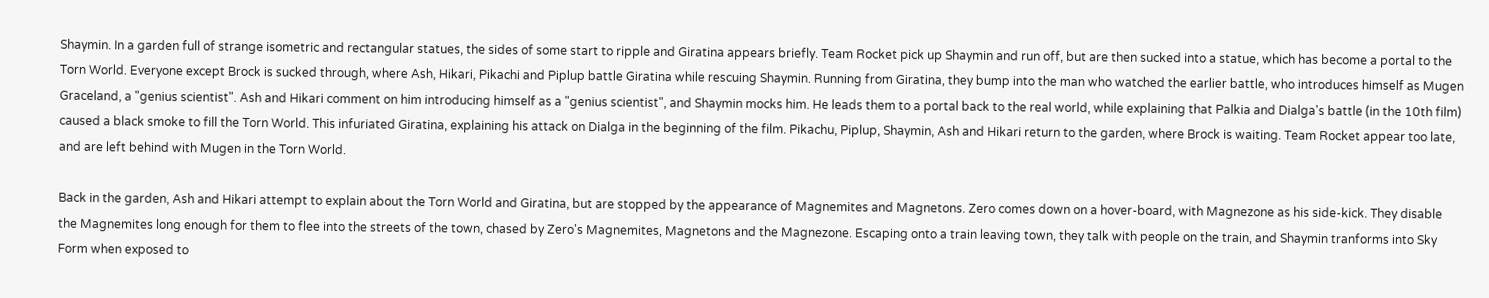Shaymin. In a garden full of strange isometric and rectangular statues, the sides of some start to ripple and Giratina appears briefly. Team Rocket pick up Shaymin and run off, but are then sucked into a statue, which has become a portal to the Torn World. Everyone except Brock is sucked through, where Ash, Hikari, Pikachi and Piplup battle Giratina while rescuing Shaymin. Running from Giratina, they bump into the man who watched the earlier battle, who introduces himself as Mugen Graceland, a "genius scientist". Ash and Hikari comment on him introducing himself as a "genius scientist", and Shaymin mocks him. He leads them to a portal back to the real world, while explaining that Palkia and Dialga's battle (in the 10th film) caused a black smoke to fill the Torn World. This infuriated Giratina, explaining his attack on Dialga in the beginning of the film. Pikachu, Piplup, Shaymin, Ash and Hikari return to the garden, where Brock is waiting. Team Rocket appear too late, and are left behind with Mugen in the Torn World.

Back in the garden, Ash and Hikari attempt to explain about the Torn World and Giratina, but are stopped by the appearance of Magnemites and Magnetons. Zero comes down on a hover-board, with Magnezone as his side-kick. They disable the Magnemites long enough for them to flee into the streets of the town, chased by Zero's Magnemites, Magnetons and the Magnezone. Escaping onto a train leaving town, they talk with people on the train, and Shaymin tranforms into Sky Form when exposed to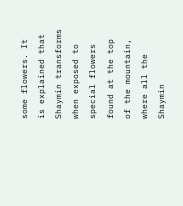some flowers. It is explained that Shaymin transforms when exposed to special flowers found at the top of the mountain, where all the Shaymin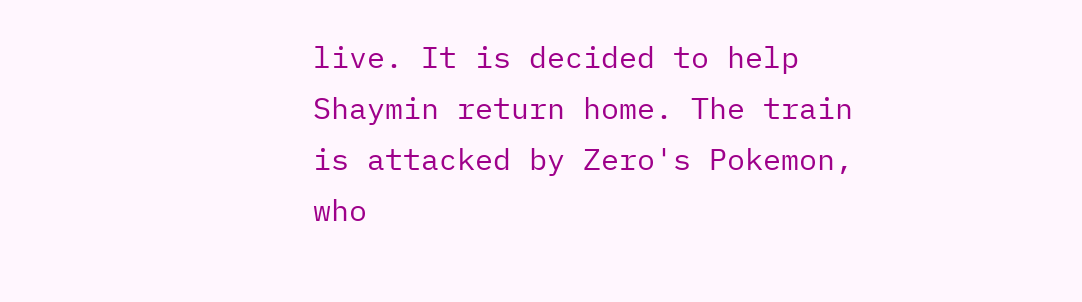live. It is decided to help Shaymin return home. The train is attacked by Zero's Pokemon, who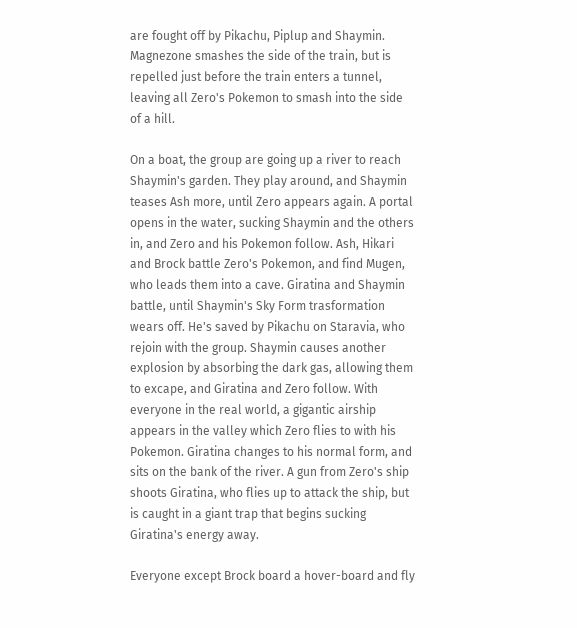are fought off by Pikachu, Piplup and Shaymin. Magnezone smashes the side of the train, but is repelled just before the train enters a tunnel, leaving all Zero's Pokemon to smash into the side of a hill.

On a boat, the group are going up a river to reach Shaymin's garden. They play around, and Shaymin teases Ash more, until Zero appears again. A portal opens in the water, sucking Shaymin and the others in, and Zero and his Pokemon follow. Ash, Hikari and Brock battle Zero's Pokemon, and find Mugen, who leads them into a cave. Giratina and Shaymin battle, until Shaymin's Sky Form trasformation wears off. He's saved by Pikachu on Staravia, who rejoin with the group. Shaymin causes another explosion by absorbing the dark gas, allowing them to excape, and Giratina and Zero follow. With everyone in the real world, a gigantic airship appears in the valley which Zero flies to with his Pokemon. Giratina changes to his normal form, and sits on the bank of the river. A gun from Zero's ship shoots Giratina, who flies up to attack the ship, but is caught in a giant trap that begins sucking Giratina's energy away.

Everyone except Brock board a hover-board and fly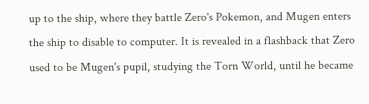up to the ship, where they battle Zero's Pokemon, and Mugen enters the ship to disable to computer. It is revealed in a flashback that Zero used to be Mugen's pupil, studying the Torn World, until he became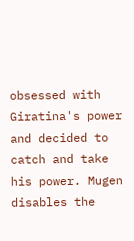obsessed with Giratina's power and decided to catch and take his power. Mugen disables the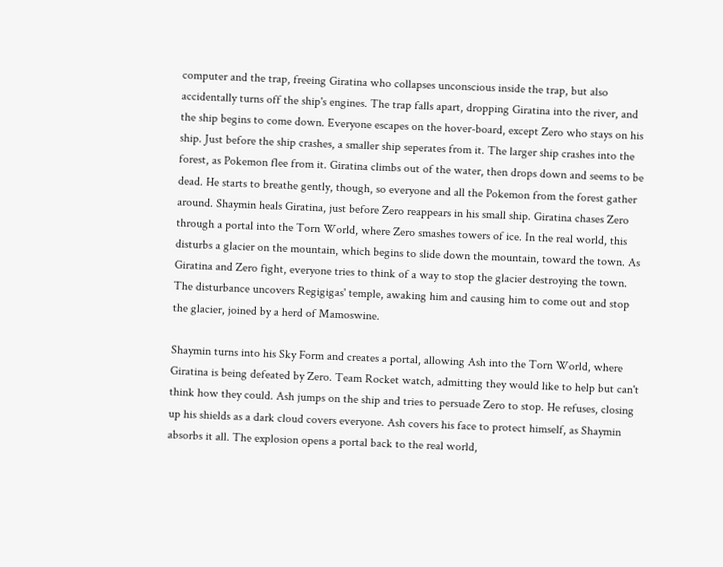computer and the trap, freeing Giratina who collapses unconscious inside the trap, but also accidentally turns off the ship's engines. The trap falls apart, dropping Giratina into the river, and the ship begins to come down. Everyone escapes on the hover-board, except Zero who stays on his ship. Just before the ship crashes, a smaller ship seperates from it. The larger ship crashes into the forest, as Pokemon flee from it. Giratina climbs out of the water, then drops down and seems to be dead. He starts to breathe gently, though, so everyone and all the Pokemon from the forest gather around. Shaymin heals Giratina, just before Zero reappears in his small ship. Giratina chases Zero through a portal into the Torn World, where Zero smashes towers of ice. In the real world, this disturbs a glacier on the mountain, which begins to slide down the mountain, toward the town. As Giratina and Zero fight, everyone tries to think of a way to stop the glacier destroying the town. The disturbance uncovers Regigigas' temple, awaking him and causing him to come out and stop the glacier, joined by a herd of Mamoswine.

Shaymin turns into his Sky Form and creates a portal, allowing Ash into the Torn World, where Giratina is being defeated by Zero. Team Rocket watch, admitting they would like to help but can't think how they could. Ash jumps on the ship and tries to persuade Zero to stop. He refuses, closing up his shields as a dark cloud covers everyone. Ash covers his face to protect himself, as Shaymin absorbs it all. The explosion opens a portal back to the real world,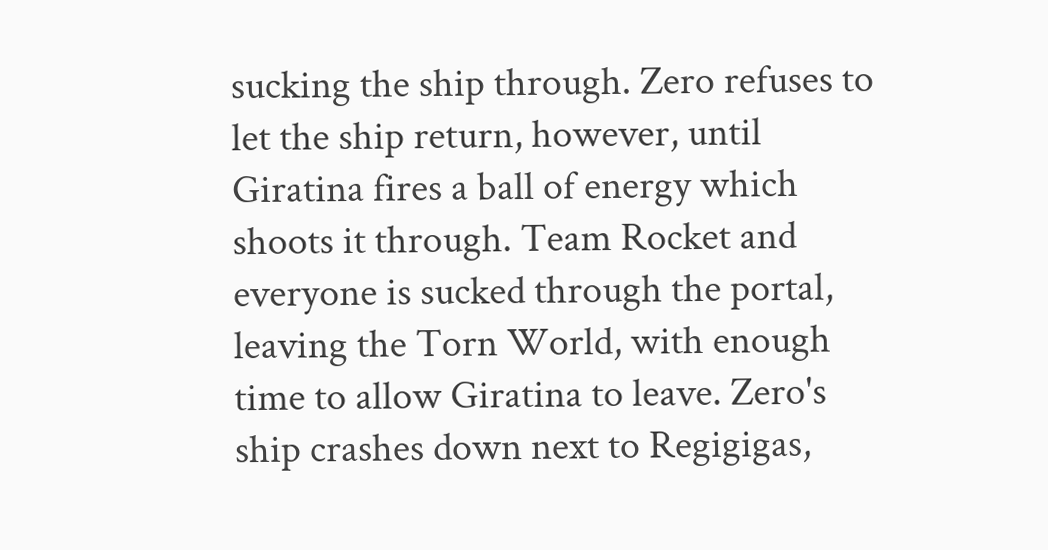sucking the ship through. Zero refuses to let the ship return, however, until Giratina fires a ball of energy which shoots it through. Team Rocket and everyone is sucked through the portal, leaving the Torn World, with enough time to allow Giratina to leave. Zero's ship crashes down next to Regigigas,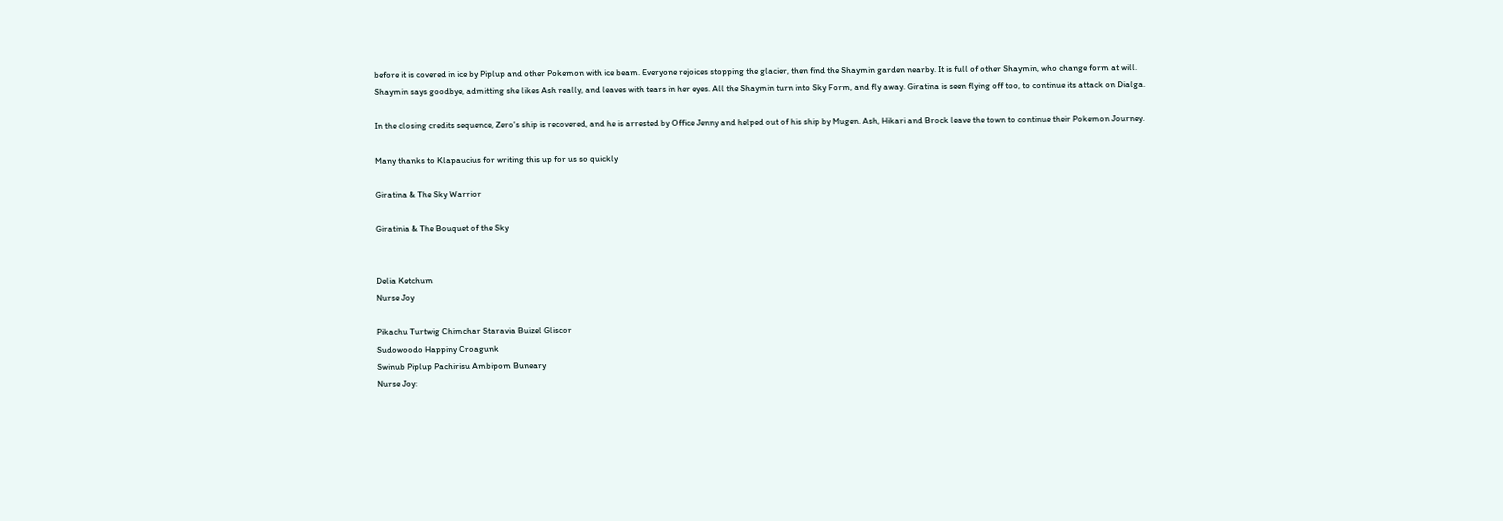before it is covered in ice by Piplup and other Pokemon with ice beam. Everyone rejoices stopping the glacier, then find the Shaymin garden nearby. It is full of other Shaymin, who change form at will. Shaymin says goodbye, admitting she likes Ash really, and leaves with tears in her eyes. All the Shaymin turn into Sky Form, and fly away. Giratina is seen flying off too, to continue its attack on Dialga.

In the closing credits sequence, Zero's ship is recovered, and he is arrested by Office Jenny and helped out of his ship by Mugen. Ash, Hikari and Brock leave the town to continue their Pokemon Journey.

Many thanks to Klapaucius for writing this up for us so quickly

Giratina & The Sky Warrior

Giratinia & The Bouquet of the Sky


Delia Ketchum
Nurse Joy

Pikachu Turtwig Chimchar Staravia Buizel Gliscor
Sudowoodo Happiny Croagunk
Swinub Piplup Pachirisu Ambipom Buneary
Nurse Joy: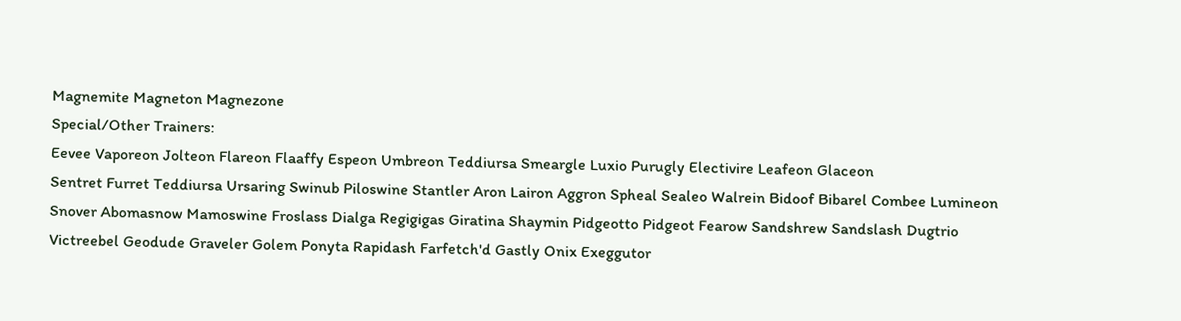Magnemite Magneton Magnezone
Special/Other Trainers:
Eevee Vaporeon Jolteon Flareon Flaaffy Espeon Umbreon Teddiursa Smeargle Luxio Purugly Electivire Leafeon Glaceon
Sentret Furret Teddiursa Ursaring Swinub Piloswine Stantler Aron Lairon Aggron Spheal Sealeo Walrein Bidoof Bibarel Combee Lumineon Snover Abomasnow Mamoswine Froslass Dialga Regigigas Giratina Shaymin Pidgeotto Pidgeot Fearow Sandshrew Sandslash Dugtrio Victreebel Geodude Graveler Golem Ponyta Rapidash Farfetch'd Gastly Onix Exeggutor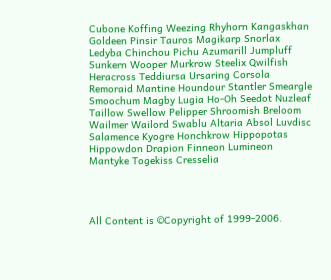Cubone Koffing Weezing Rhyhorn Kangaskhan Goldeen Pinsir Tauros Magikarp Snorlax Ledyba Chinchou Pichu Azumarill Jumpluff Sunkern Wooper Murkrow Steelix Qwilfish Heracross Teddiursa Ursaring Corsola Remoraid Mantine Houndour Stantler Smeargle Smoochum Magby Lugia Ho-Oh Seedot Nuzleaf Taillow Swellow Pelipper Shroomish Breloom Wailmer Wailord Swablu Altaria Absol Luvdisc Salamence Kyogre Honchkrow Hippopotas Hippowdon Drapion Finneon Lumineon Mantyke Togekiss Cresselia




All Content is ©Copyright of 1999-2006.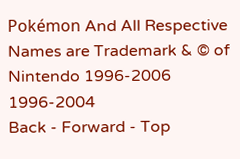Pokémon And All Respective Names are Trademark & © of Nintendo 1996-2006 1996-2004
Back - Forward - Top